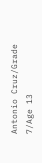Antonio Cruz/Grade 7/Age 13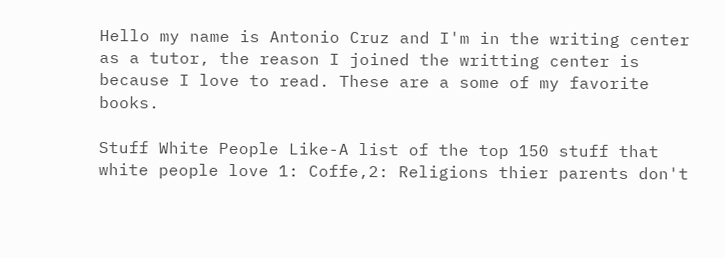Hello my name is Antonio Cruz and I'm in the writing center as a tutor, the reason I joined the writting center is because I love to read. These are a some of my favorite books.

Stuff White People Like-A list of the top 150 stuff that white people love 1: Coffe,2: Religions thier parents don't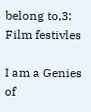belong to,3: Film festivles

I am a Genies of